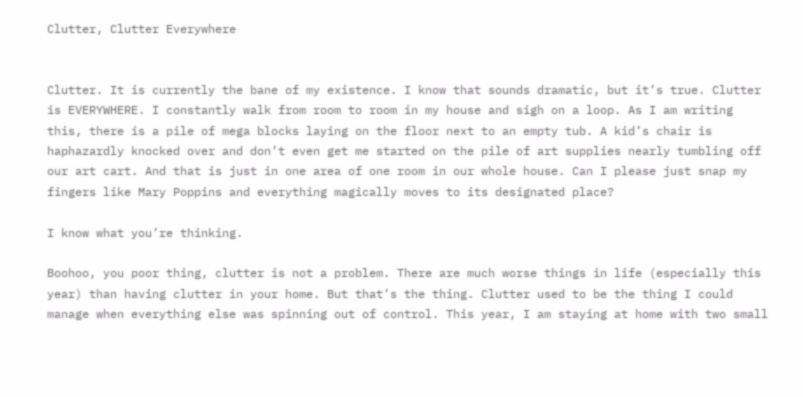Clutter, Clutter Everywhere


Clutter. It is currently the bane of my existence. I know that sounds dramatic, but it’s true. Clutter is EVERYWHERE. I constantly walk from room to room in my house and sigh on a loop. As I am writing this, there is a pile of mega blocks laying on the floor next to an empty tub. A kid’s chair is haphazardly knocked over and don’t even get me started on the pile of art supplies nearly tumbling off our art cart. And that is just in one area of one room in our whole house. Can I please just snap my fingers like Mary Poppins and everything magically moves to its designated place?

I know what you’re thinking.

Boohoo, you poor thing, clutter is not a problem. There are much worse things in life (especially this year) than having clutter in your home. But that’s the thing. Clutter used to be the thing I could manage when everything else was spinning out of control. This year, I am staying at home with two small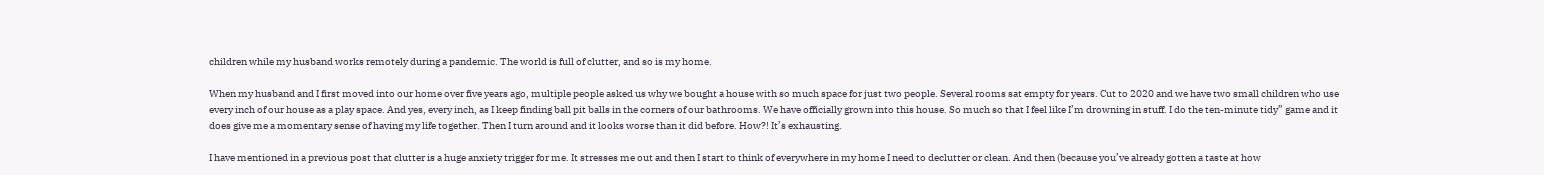children while my husband works remotely during a pandemic. The world is full of clutter, and so is my home.

When my husband and I first moved into our home over five years ago, multiple people asked us why we bought a house with so much space for just two people. Several rooms sat empty for years. Cut to 2020 and we have two small children who use every inch of our house as a play space. And yes, every inch, as I keep finding ball pit balls in the corners of our bathrooms. We have officially grown into this house. So much so that I feel like I’m drowning in stuff. I do the ten-minute tidy” game and it does give me a momentary sense of having my life together. Then I turn around and it looks worse than it did before. How?! It’s exhausting.

I have mentioned in a previous post that clutter is a huge anxiety trigger for me. It stresses me out and then I start to think of everywhere in my home I need to declutter or clean. And then (because you’ve already gotten a taste at how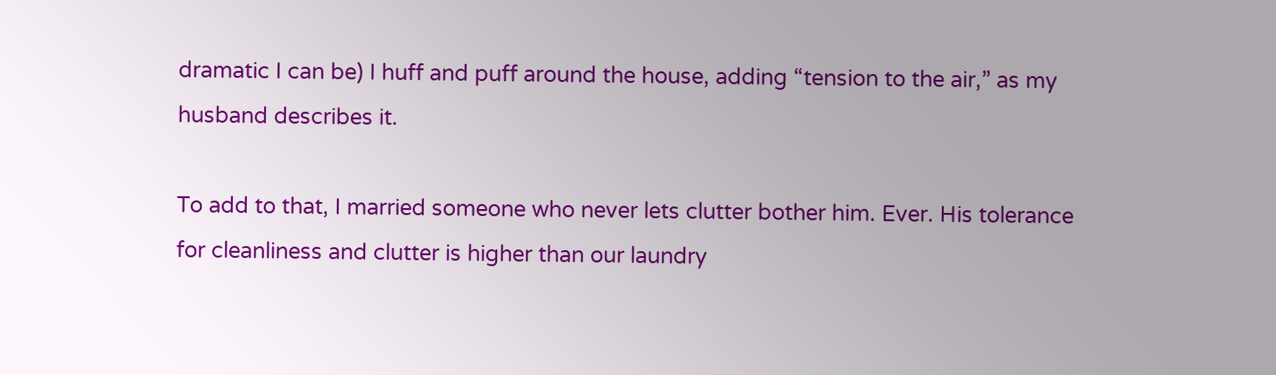dramatic I can be) I huff and puff around the house, adding “tension to the air,” as my husband describes it.

To add to that, I married someone who never lets clutter bother him. Ever. His tolerance for cleanliness and clutter is higher than our laundry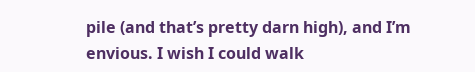pile (and that’s pretty darn high), and I’m envious. I wish I could walk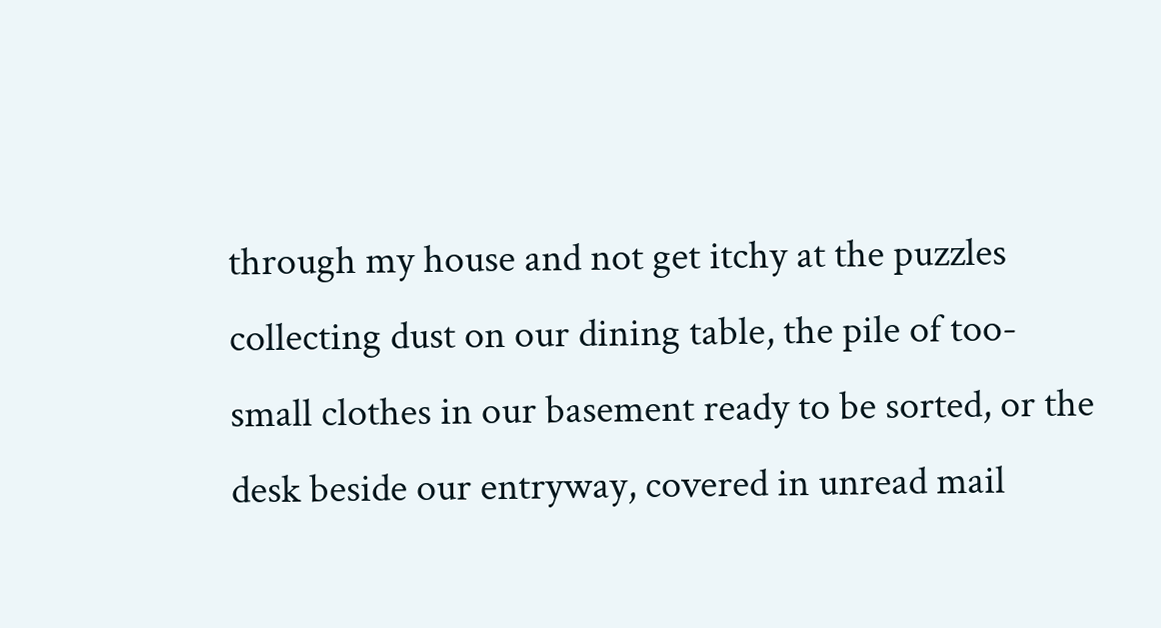through my house and not get itchy at the puzzles collecting dust on our dining table, the pile of too-small clothes in our basement ready to be sorted, or the desk beside our entryway, covered in unread mail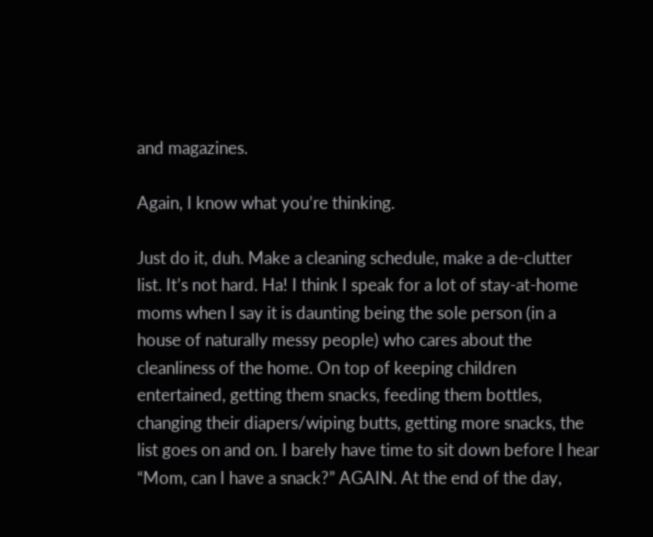and magazines.

Again, I know what you’re thinking.

Just do it, duh. Make a cleaning schedule, make a de-clutter list. It’s not hard. Ha! I think I speak for a lot of stay-at-home moms when I say it is daunting being the sole person (in a house of naturally messy people) who cares about the cleanliness of the home. On top of keeping children entertained, getting them snacks, feeding them bottles, changing their diapers/wiping butts, getting more snacks, the list goes on and on. I barely have time to sit down before I hear “Mom, can I have a snack?” AGAIN. At the end of the day,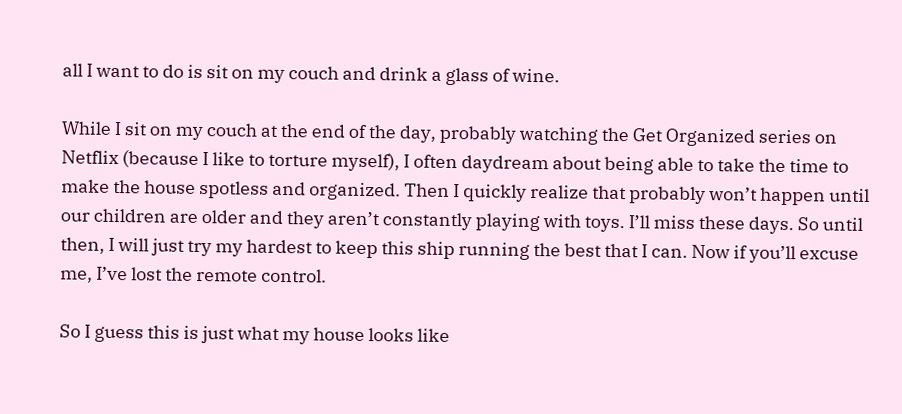all I want to do is sit on my couch and drink a glass of wine.

While I sit on my couch at the end of the day, probably watching the Get Organized series on Netflix (because I like to torture myself), I often daydream about being able to take the time to make the house spotless and organized. Then I quickly realize that probably won’t happen until our children are older and they aren’t constantly playing with toys. I’ll miss these days. So until then, I will just try my hardest to keep this ship running the best that I can. Now if you’ll excuse me, I’ve lost the remote control.

So I guess this is just what my house looks like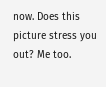now. Does this picture stress you out? Me too.